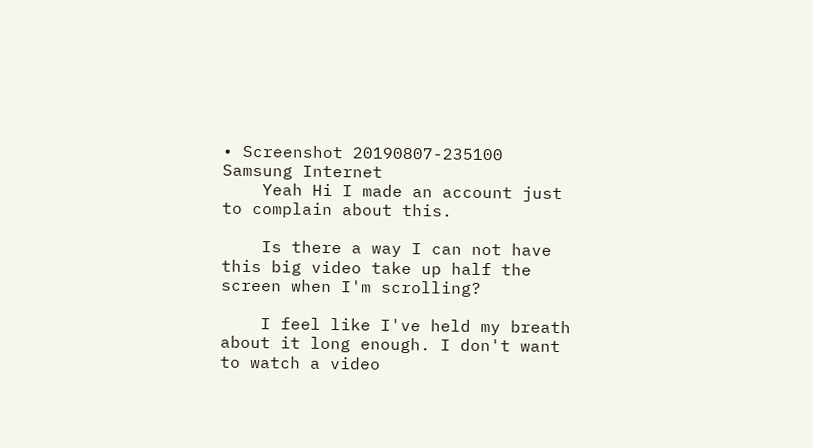• Screenshot 20190807-235100 Samsung Internet
    Yeah Hi I made an account just to complain about this.

    Is there a way I can not have this big video take up half the screen when I'm scrolling?

    I feel like I've held my breath about it long enough. I don't want to watch a video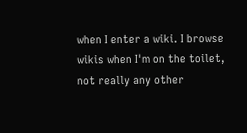when I enter a wiki. I browse wikis when I'm on the toilet, not really any other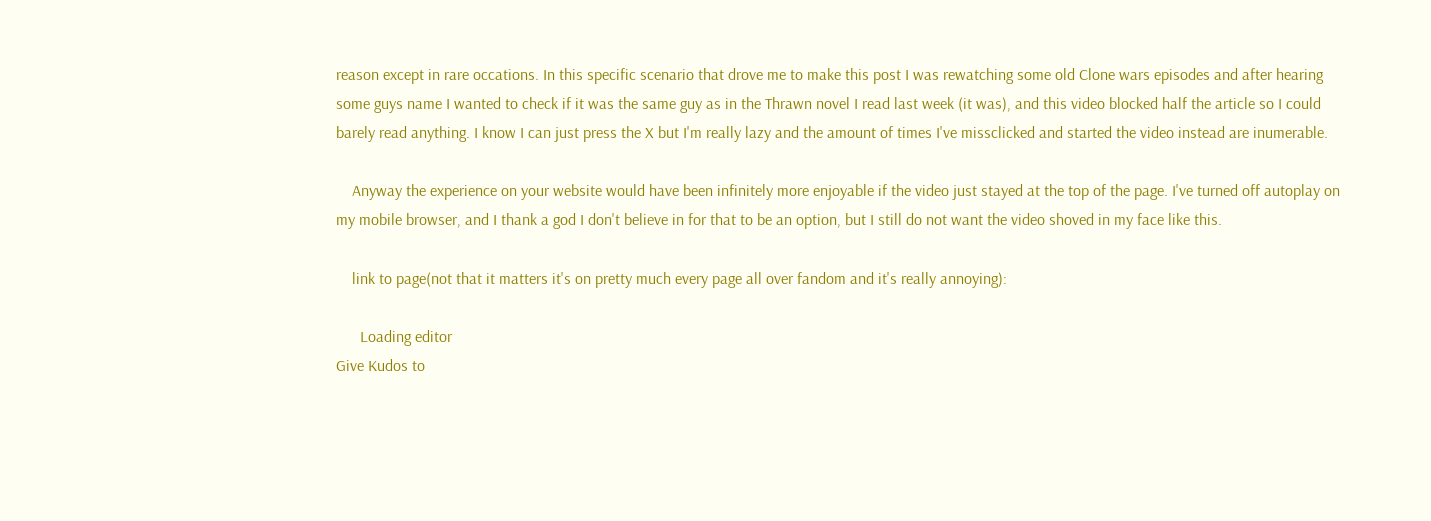reason except in rare occations. In this specific scenario that drove me to make this post I was rewatching some old Clone wars episodes and after hearing some guys name I wanted to check if it was the same guy as in the Thrawn novel I read last week (it was), and this video blocked half the article so I could barely read anything. I know I can just press the X but I'm really lazy and the amount of times I've missclicked and started the video instead are inumerable.

    Anyway the experience on your website would have been infinitely more enjoyable if the video just stayed at the top of the page. I've turned off autoplay on my mobile browser, and I thank a god I don't believe in for that to be an option, but I still do not want the video shoved in my face like this.

    link to page(not that it matters it's on pretty much every page all over fandom and it's really annoying):

      Loading editor
Give Kudos to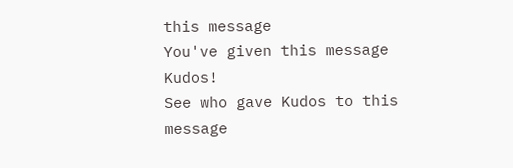this message
You've given this message Kudos!
See who gave Kudos to this message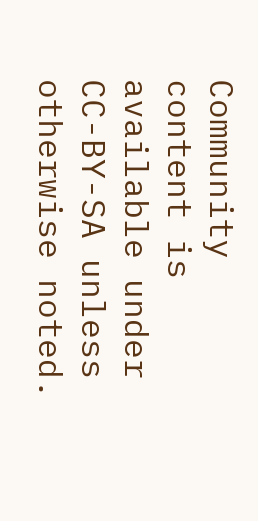Community content is available under CC-BY-SA unless otherwise noted.